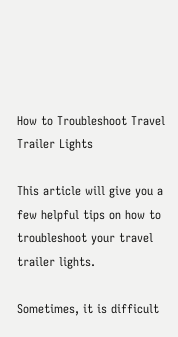How to Troubleshoot Travel Trailer Lights

This article will give you a few helpful tips on how to troubleshoot your travel trailer lights.

Sometimes, it is difficult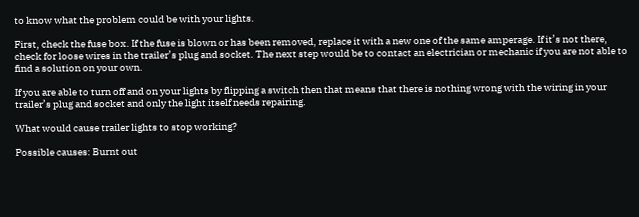to know what the problem could be with your lights.

First, check the fuse box. If the fuse is blown or has been removed, replace it with a new one of the same amperage. If it’s not there, check for loose wires in the trailer’s plug and socket. The next step would be to contact an electrician or mechanic if you are not able to find a solution on your own.

If you are able to turn off and on your lights by flipping a switch then that means that there is nothing wrong with the wiring in your trailer’s plug and socket and only the light itself needs repairing.

What would cause trailer lights to stop working?

Possible causes: Burnt out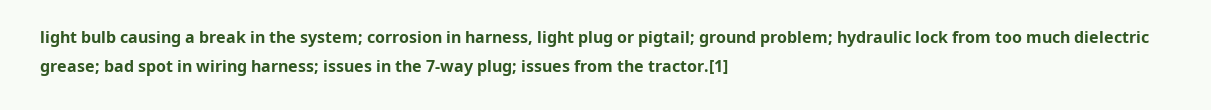light bulb causing a break in the system; corrosion in harness, light plug or pigtail; ground problem; hydraulic lock from too much dielectric grease; bad spot in wiring harness; issues in the 7-way plug; issues from the tractor.[1]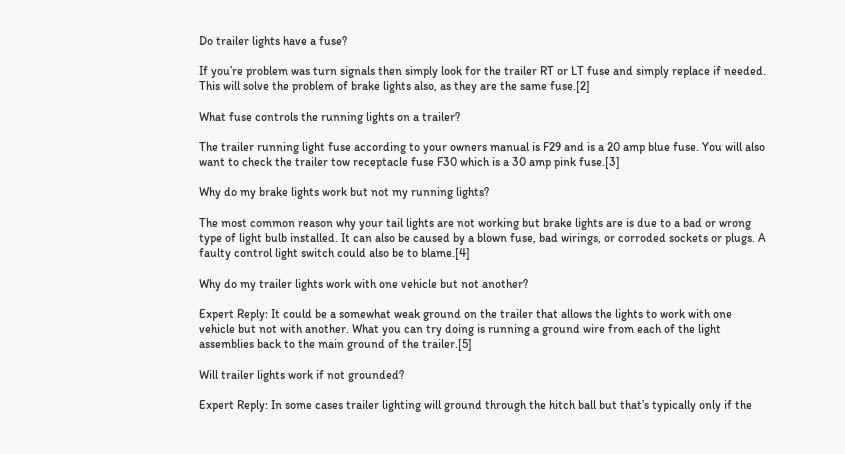Do trailer lights have a fuse?

If you’re problem was turn signals then simply look for the trailer RT or LT fuse and simply replace if needed. This will solve the problem of brake lights also, as they are the same fuse.[2]

What fuse controls the running lights on a trailer?

The trailer running light fuse according to your owners manual is F29 and is a 20 amp blue fuse. You will also want to check the trailer tow receptacle fuse F30 which is a 30 amp pink fuse.[3]

Why do my brake lights work but not my running lights?

The most common reason why your tail lights are not working but brake lights are is due to a bad or wrong type of light bulb installed. It can also be caused by a blown fuse, bad wirings, or corroded sockets or plugs. A faulty control light switch could also be to blame.[4]

Why do my trailer lights work with one vehicle but not another?

Expert Reply: It could be a somewhat weak ground on the trailer that allows the lights to work with one vehicle but not with another. What you can try doing is running a ground wire from each of the light assemblies back to the main ground of the trailer.[5]

Will trailer lights work if not grounded?

Expert Reply: In some cases trailer lighting will ground through the hitch ball but that’s typically only if the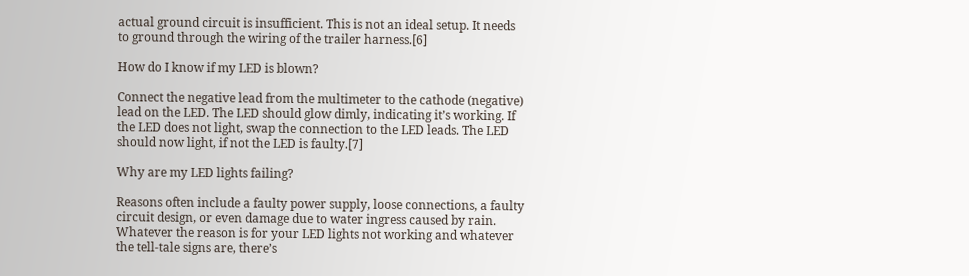actual ground circuit is insufficient. This is not an ideal setup. It needs to ground through the wiring of the trailer harness.[6]

How do I know if my LED is blown?

Connect the negative lead from the multimeter to the cathode (negative) lead on the LED. The LED should glow dimly, indicating it’s working. If the LED does not light, swap the connection to the LED leads. The LED should now light, if not the LED is faulty.[7]

Why are my LED lights failing?

Reasons often include a faulty power supply, loose connections, a faulty circuit design, or even damage due to water ingress caused by rain. Whatever the reason is for your LED lights not working and whatever the tell-tale signs are, there’s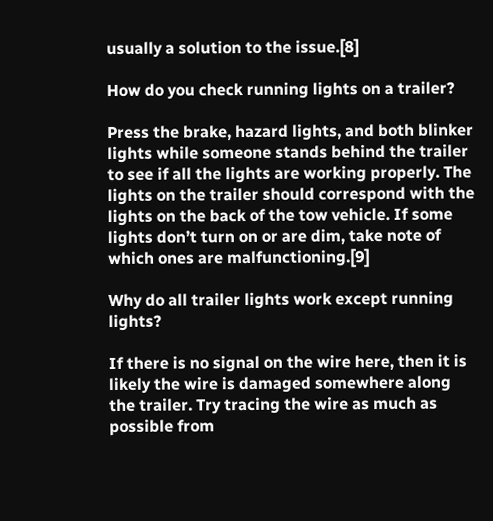usually a solution to the issue.[8]

How do you check running lights on a trailer?

Press the brake, hazard lights, and both blinker lights while someone stands behind the trailer to see if all the lights are working properly. The lights on the trailer should correspond with the lights on the back of the tow vehicle. If some lights don’t turn on or are dim, take note of which ones are malfunctioning.[9]

Why do all trailer lights work except running lights?

If there is no signal on the wire here, then it is likely the wire is damaged somewhere along the trailer. Try tracing the wire as much as possible from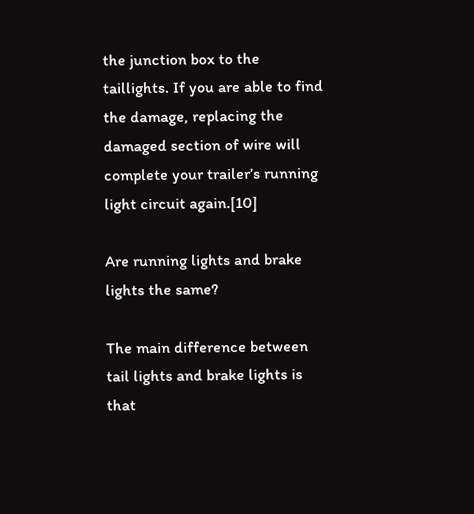the junction box to the taillights. If you are able to find the damage, replacing the damaged section of wire will complete your trailer’s running light circuit again.[10]

Are running lights and brake lights the same?

The main difference between tail lights and brake lights is that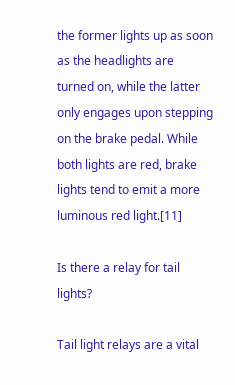the former lights up as soon as the headlights are turned on, while the latter only engages upon stepping on the brake pedal. While both lights are red, brake lights tend to emit a more luminous red light.[11]

Is there a relay for tail lights?

Tail light relays are a vital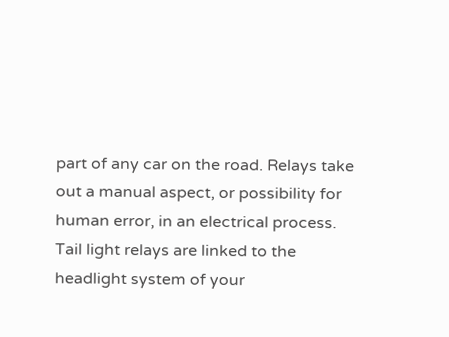part of any car on the road. Relays take out a manual aspect, or possibility for human error, in an electrical process. Tail light relays are linked to the headlight system of your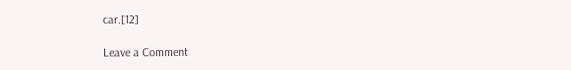car.[12]

Leave a Comment